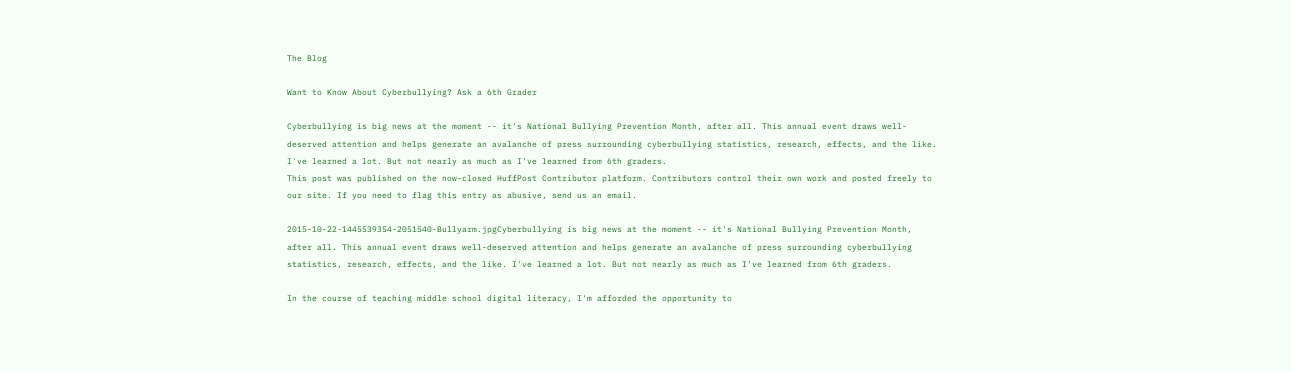The Blog

Want to Know About Cyberbullying? Ask a 6th Grader

Cyberbullying is big news at the moment -- it's National Bullying Prevention Month, after all. This annual event draws well-deserved attention and helps generate an avalanche of press surrounding cyberbullying statistics, research, effects, and the like. I've learned a lot. But not nearly as much as I've learned from 6th graders.
This post was published on the now-closed HuffPost Contributor platform. Contributors control their own work and posted freely to our site. If you need to flag this entry as abusive, send us an email.

2015-10-22-1445539354-2051540-Bullyarm.jpgCyberbullying is big news at the moment -- it's National Bullying Prevention Month, after all. This annual event draws well-deserved attention and helps generate an avalanche of press surrounding cyberbullying statistics, research, effects, and the like. I've learned a lot. But not nearly as much as I've learned from 6th graders.

In the course of teaching middle school digital literacy, I'm afforded the opportunity to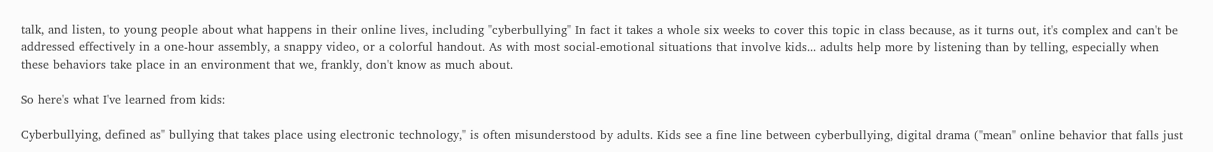talk, and listen, to young people about what happens in their online lives, including "cyberbullying" In fact it takes a whole six weeks to cover this topic in class because, as it turns out, it's complex and can't be addressed effectively in a one-hour assembly, a snappy video, or a colorful handout. As with most social-emotional situations that involve kids... adults help more by listening than by telling, especially when these behaviors take place in an environment that we, frankly, don't know as much about.

So here's what I've learned from kids:

Cyberbullying, defined as" bullying that takes place using electronic technology," is often misunderstood by adults. Kids see a fine line between cyberbullying, digital drama ("mean" online behavior that falls just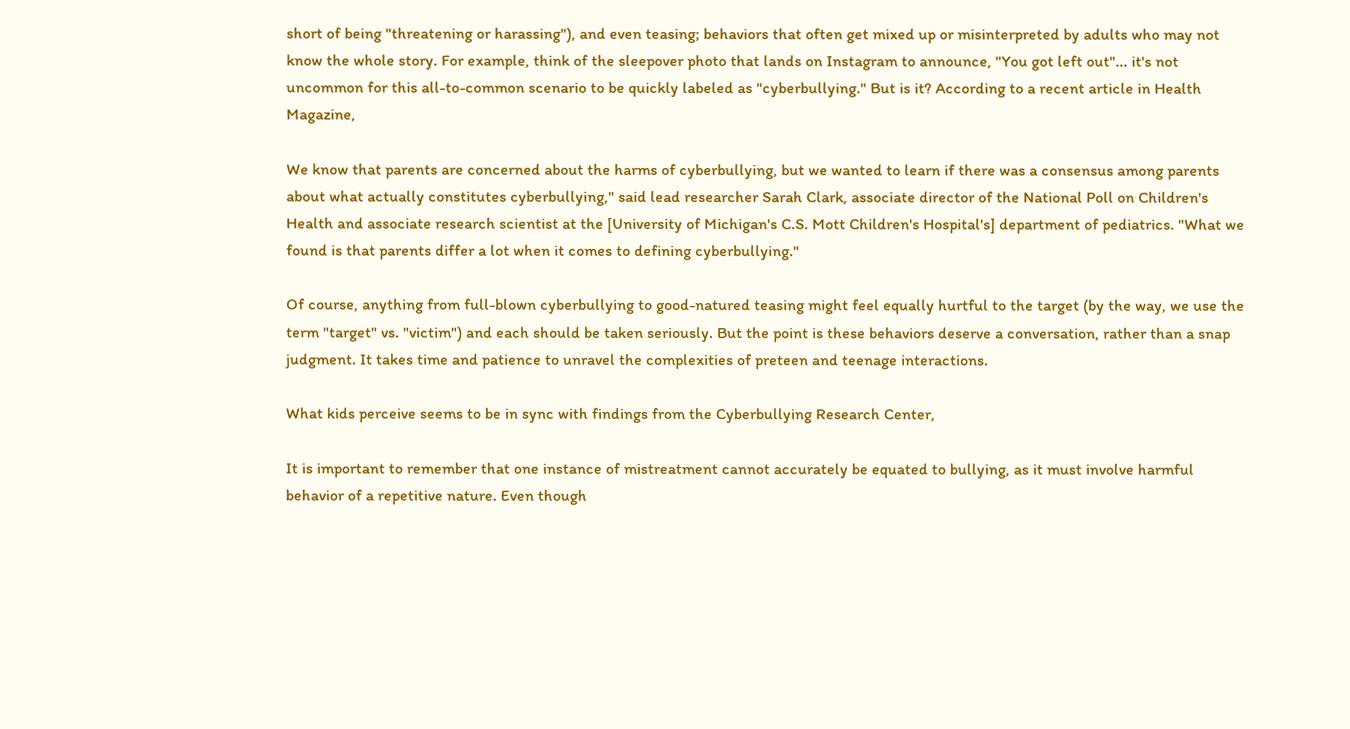short of being "threatening or harassing"), and even teasing; behaviors that often get mixed up or misinterpreted by adults who may not know the whole story. For example, think of the sleepover photo that lands on Instagram to announce, "You got left out"... it's not uncommon for this all-to-common scenario to be quickly labeled as "cyberbullying." But is it? According to a recent article in Health Magazine,

We know that parents are concerned about the harms of cyberbullying, but we wanted to learn if there was a consensus among parents about what actually constitutes cyberbullying," said lead researcher Sarah Clark, associate director of the National Poll on Children's Health and associate research scientist at the [University of Michigan's C.S. Mott Children's Hospital's] department of pediatrics. "What we found is that parents differ a lot when it comes to defining cyberbullying."

Of course, anything from full-blown cyberbullying to good-natured teasing might feel equally hurtful to the target (by the way, we use the term "target" vs. "victim") and each should be taken seriously. But the point is these behaviors deserve a conversation, rather than a snap judgment. It takes time and patience to unravel the complexities of preteen and teenage interactions.

What kids perceive seems to be in sync with findings from the Cyberbullying Research Center,

It is important to remember that one instance of mistreatment cannot accurately be equated to bullying, as it must involve harmful behavior of a repetitive nature. Even though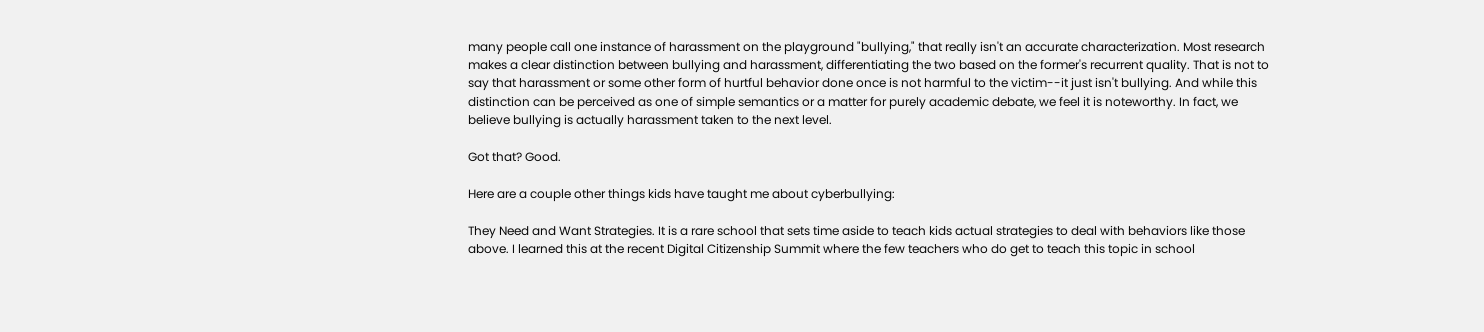many people call one instance of harassment on the playground "bullying," that really isn't an accurate characterization. Most research makes a clear distinction between bullying and harassment, differentiating the two based on the former's recurrent quality. That is not to say that harassment or some other form of hurtful behavior done once is not harmful to the victim--it just isn't bullying. And while this distinction can be perceived as one of simple semantics or a matter for purely academic debate, we feel it is noteworthy. In fact, we believe bullying is actually harassment taken to the next level.

Got that? Good.

Here are a couple other things kids have taught me about cyberbullying:

They Need and Want Strategies. It is a rare school that sets time aside to teach kids actual strategies to deal with behaviors like those above. I learned this at the recent Digital Citizenship Summit where the few teachers who do get to teach this topic in school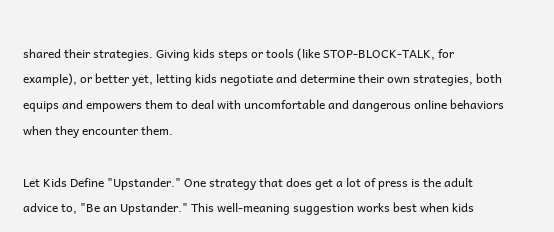shared their strategies. Giving kids steps or tools (like STOP-BLOCK-TALK, for example), or better yet, letting kids negotiate and determine their own strategies, both equips and empowers them to deal with uncomfortable and dangerous online behaviors when they encounter them.

Let Kids Define "Upstander." One strategy that does get a lot of press is the adult advice to, "Be an Upstander." This well-meaning suggestion works best when kids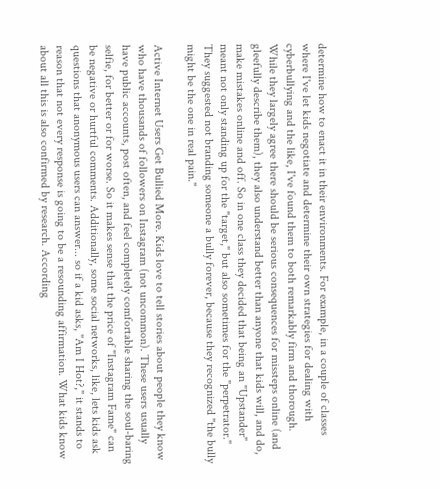determine how to enact it in their environments. For example, in a couple of classes where I've let kids negotiate and determine their own strategies for dealing with cyberbullying and the like, I've found them to both remarkably firm and thorough. While they largely agree there should be serious consequences for missteps online (and gleefully describe them), they also understand better than anyone that kids will, and do, make mistakes online and off. So in one class they decided that being an "Upstander" meant not only standing up for the "target," but also sometimes for the "perpetrator." They suggested not branding someone a bully forever, because they recognized "the bully might be the one in real pain."

Active Internet Users Get Bullied More. Kids love to tell stories about people they know who have thousands of followers on Instagram (not uncommon). These users usually have public accounts, post often, and feel completely comfortable sharing the soul-baring selfie, for better or for worse. So it makes sense that the price of "Instagram Fame" can be negative or hurtful comments. Additionally, some social networks, like, lets kids ask questions that anonymous users can answer... so if a kid asks, "Am I Hot?," it stands to reason that not every response is going to be a resounding affirmation. What kids know about all this is also confirmed by research. According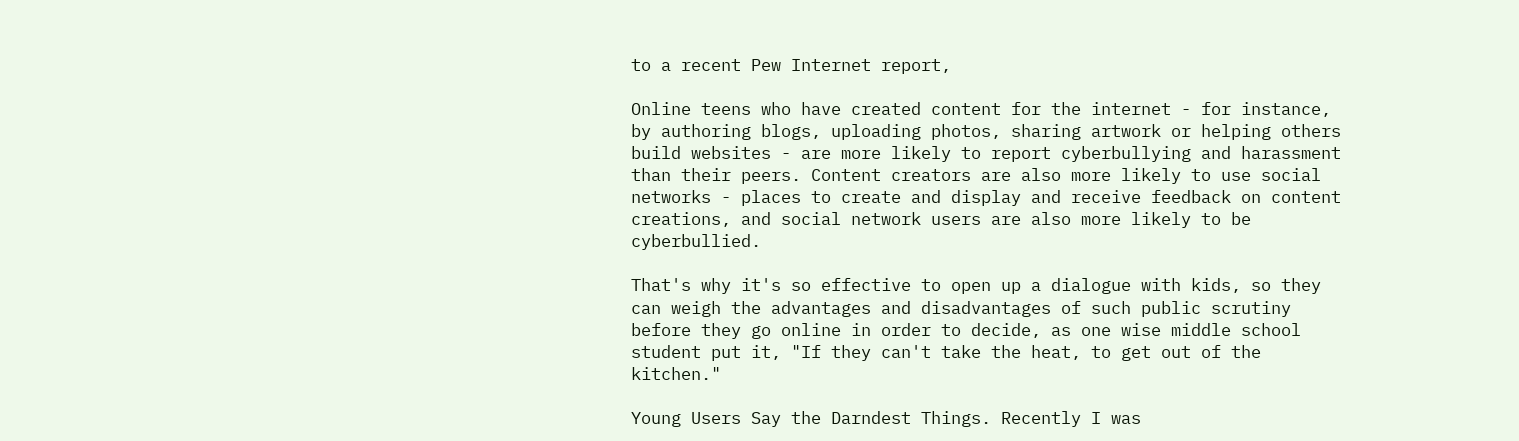to a recent Pew Internet report,

Online teens who have created content for the internet - for instance, by authoring blogs, uploading photos, sharing artwork or helping others build websites - are more likely to report cyberbullying and harassment than their peers. Content creators are also more likely to use social networks - places to create and display and receive feedback on content creations, and social network users are also more likely to be cyberbullied.

That's why it's so effective to open up a dialogue with kids, so they can weigh the advantages and disadvantages of such public scrutiny before they go online in order to decide, as one wise middle school student put it, "If they can't take the heat, to get out of the kitchen."

Young Users Say the Darndest Things. Recently I was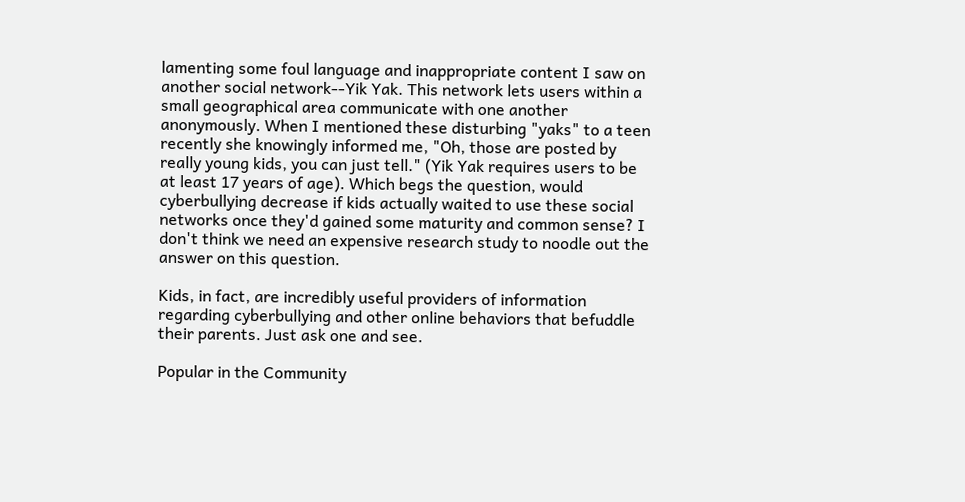lamenting some foul language and inappropriate content I saw on another social network--Yik Yak. This network lets users within a small geographical area communicate with one another anonymously. When I mentioned these disturbing "yaks" to a teen recently she knowingly informed me, "Oh, those are posted by really young kids, you can just tell." (Yik Yak requires users to be at least 17 years of age). Which begs the question, would cyberbullying decrease if kids actually waited to use these social networks once they'd gained some maturity and common sense? I don't think we need an expensive research study to noodle out the answer on this question.

Kids, in fact, are incredibly useful providers of information regarding cyberbullying and other online behaviors that befuddle their parents. Just ask one and see.

Popular in the Community